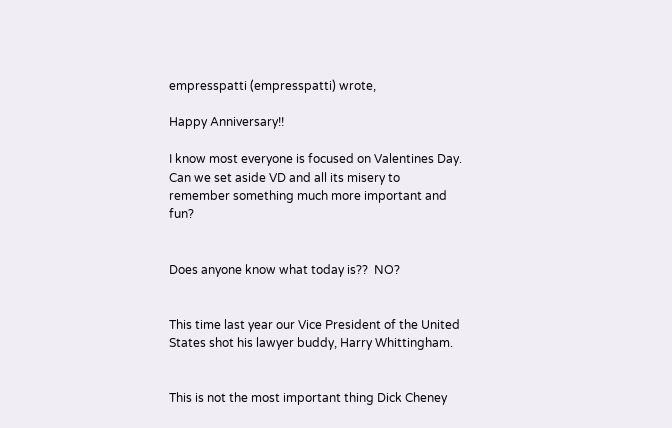empresspatti (empresspatti) wrote,

Happy Anniversary!!

I know most everyone is focused on Valentines Day.  Can we set aside VD and all its misery to remember something much more important and fun?


Does anyone know what today is??  NO?


This time last year our Vice President of the United States shot his lawyer buddy, Harry Whittingham.


This is not the most important thing Dick Cheney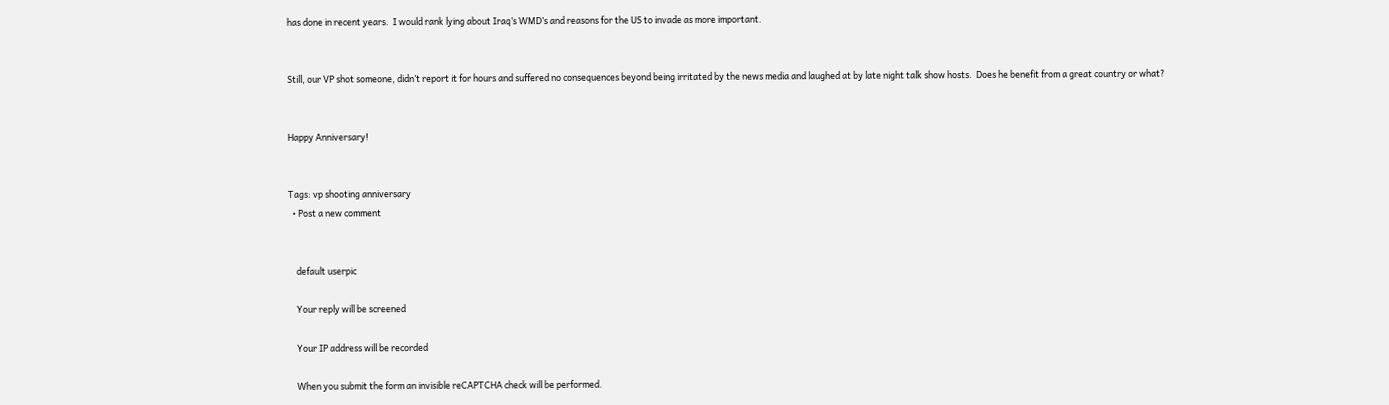has done in recent years.  I would rank lying about Iraq’s WMD’s and reasons for the US to invade as more important.


Still, our VP shot someone, didn’t report it for hours and suffered no consequences beyond being irritated by the news media and laughed at by late night talk show hosts.  Does he benefit from a great country or what?


Happy Anniversary!


Tags: vp shooting anniversary
  • Post a new comment


    default userpic

    Your reply will be screened

    Your IP address will be recorded

    When you submit the form an invisible reCAPTCHA check will be performed.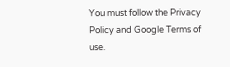You must follow the Privacy Policy and Google Terms of use.